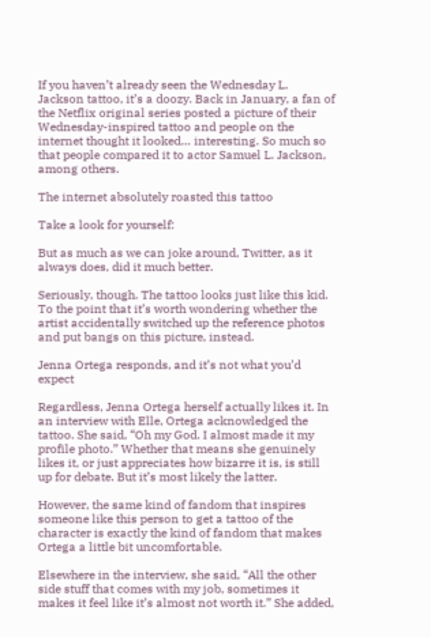If you haven’t already seen the Wednesday L. Jackson tattoo, it’s a doozy. Back in January, a fan of the Netflix original series posted a picture of their Wednesday-inspired tattoo and people on the internet thought it looked… interesting. So much so that people compared it to actor Samuel L. Jackson, among others.

The internet absolutely roasted this tattoo

Take a look for yourself:

But as much as we can joke around, Twitter, as it always does, did it much better.

Seriously, though. The tattoo looks just like this kid. To the point that it’s worth wondering whether the artist accidentally switched up the reference photos and put bangs on this picture, instead.

Jenna Ortega responds, and it’s not what you’d expect

Regardless, Jenna Ortega herself actually likes it. In an interview with Elle, Ortega acknowledged the tattoo. She said, “Oh my God. I almost made it my profile photo.” Whether that means she genuinely likes it, or just appreciates how bizarre it is, is still up for debate. But it’s most likely the latter.

However, the same kind of fandom that inspires someone like this person to get a tattoo of the character is exactly the kind of fandom that makes Ortega a little bit uncomfortable.

Elsewhere in the interview, she said, “All the other side stuff that comes with my job, sometimes it makes it feel like it’s almost not worth it.” She added,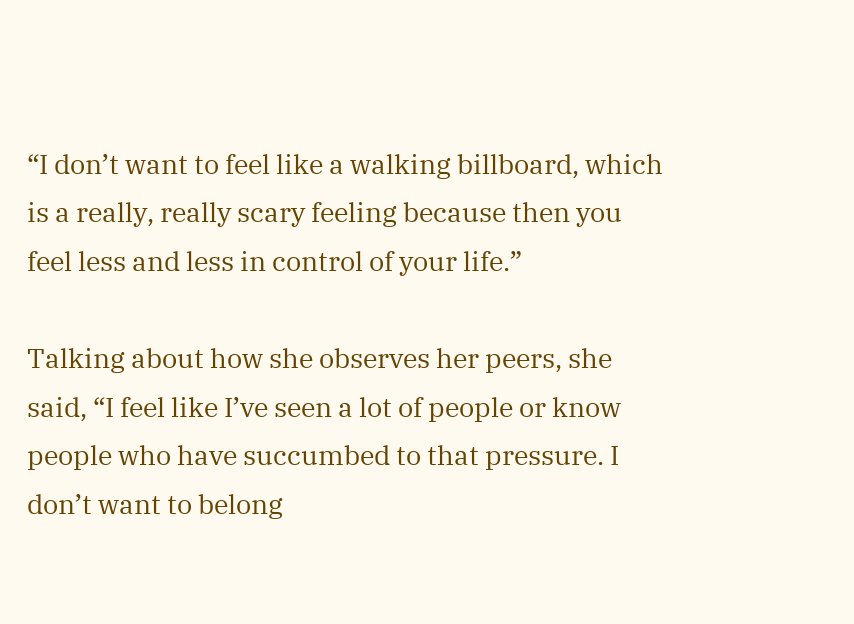“I don’t want to feel like a walking billboard, which is a really, really scary feeling because then you feel less and less in control of your life.”

Talking about how she observes her peers, she said, “I feel like I’ve seen a lot of people or know people who have succumbed to that pressure. I don’t want to belong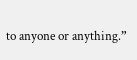to anyone or anything.”